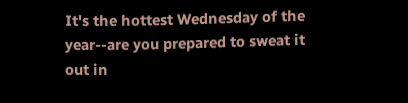It's the hottest Wednesday of the year--are you prepared to sweat it out in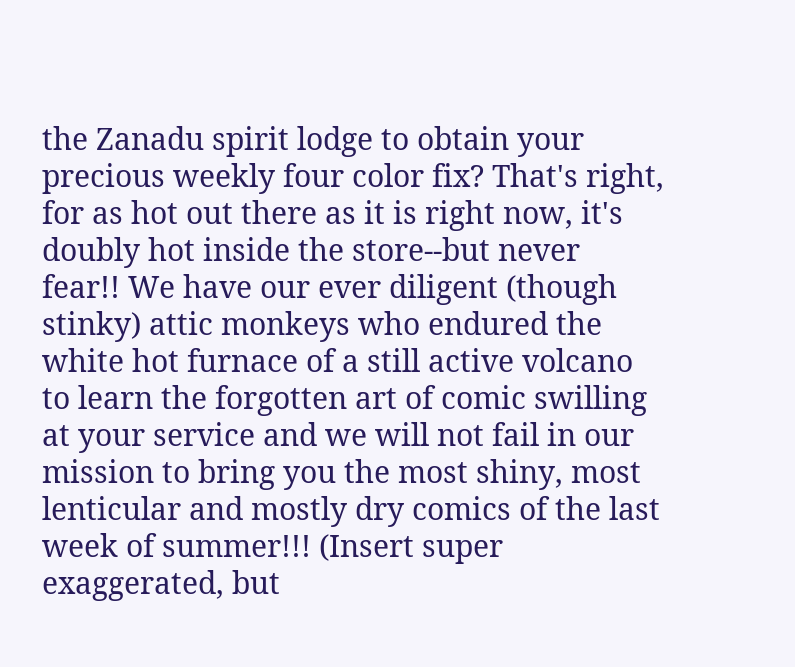the Zanadu spirit lodge to obtain your precious weekly four color fix? That's right, for as hot out there as it is right now, it's doubly hot inside the store--but never fear!! We have our ever diligent (though stinky) attic monkeys who endured the white hot furnace of a still active volcano to learn the forgotten art of comic swilling at your service and we will not fail in our mission to bring you the most shiny, most lenticular and mostly dry comics of the last week of summer!!! (Insert super exaggerated, but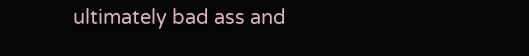ultimately bad ass and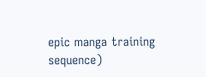epic manga training sequence)